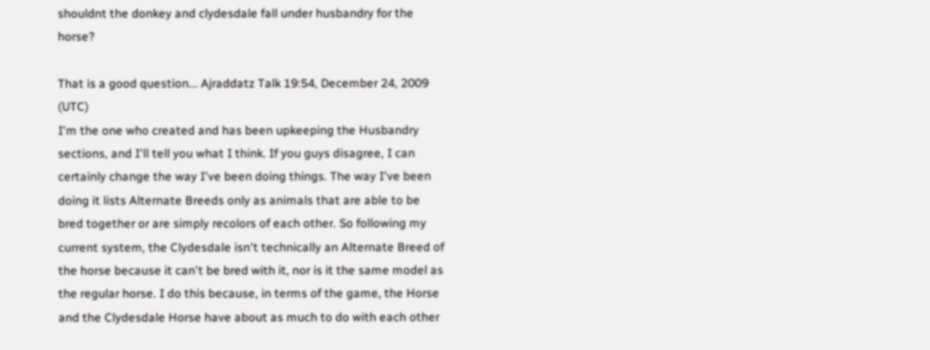shouldnt the donkey and clydesdale fall under husbandry for the horse?

That is a good question... Ajraddatz Talk 19:54, December 24, 2009 (UTC)
I'm the one who created and has been upkeeping the Husbandry sections, and I'll tell you what I think. If you guys disagree, I can certainly change the way I've been doing things. The way I've been doing it lists Alternate Breeds only as animals that are able to be bred together or are simply recolors of each other. So following my current system, the Clydesdale isn't technically an Alternate Breed of the horse because it can't be bred with it, nor is it the same model as the regular horse. I do this because, in terms of the game, the Horse and the Clydesdale Horse have about as much to do with each other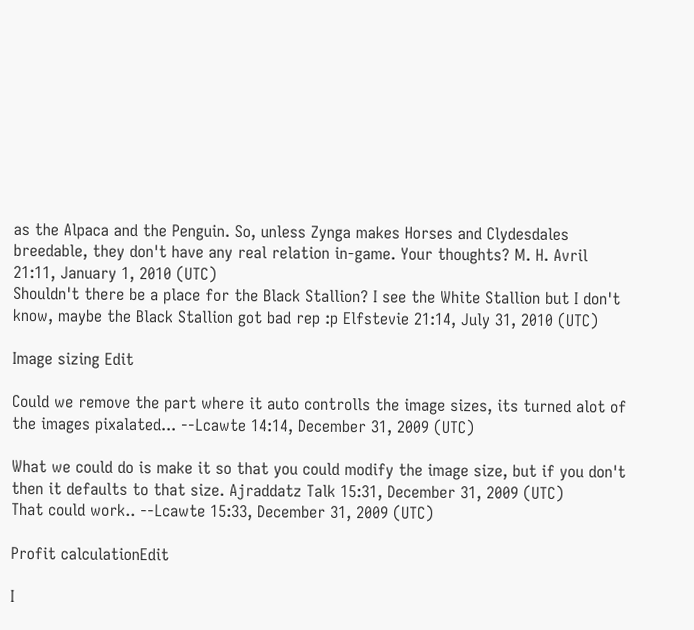as the Alpaca and the Penguin. So, unless Zynga makes Horses and Clydesdales breedable, they don't have any real relation in-game. Your thoughts? M. H. Avril 21:11, January 1, 2010 (UTC)
Shouldn't there be a place for the Black Stallion? I see the White Stallion but I don't know, maybe the Black Stallion got bad rep :p Elfstevie 21:14, July 31, 2010 (UTC)

Image sizing Edit

Could we remove the part where it auto controlls the image sizes, its turned alot of the images pixalated... --Lcawte 14:14, December 31, 2009 (UTC)

What we could do is make it so that you could modify the image size, but if you don't then it defaults to that size. Ajraddatz Talk 15:31, December 31, 2009 (UTC)
That could work.. --Lcawte 15:33, December 31, 2009 (UTC)

Profit calculationEdit

I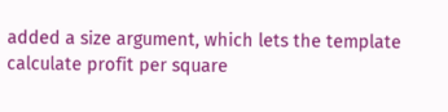added a size argument, which lets the template calculate profit per square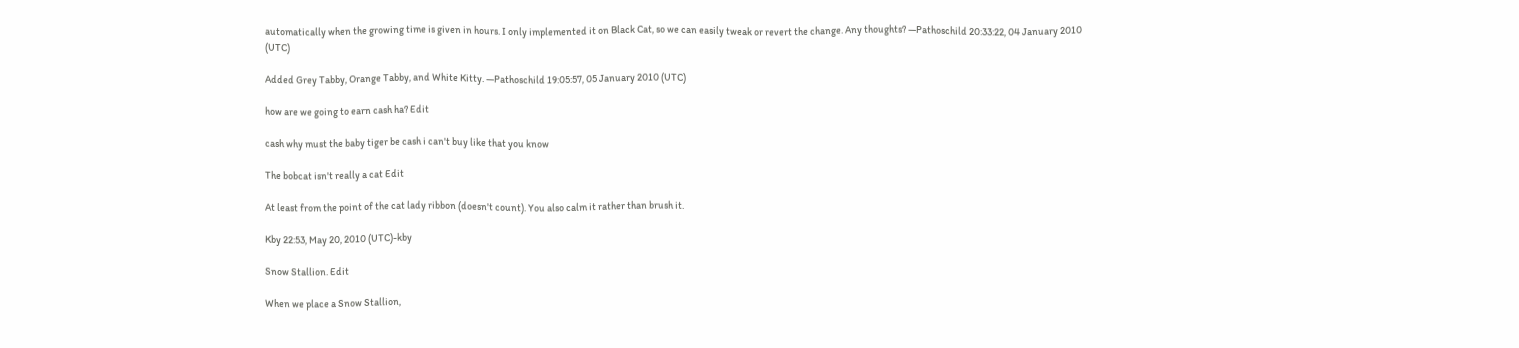automatically when the growing time is given in hours. I only implemented it on Black Cat, so we can easily tweak or revert the change. Any thoughts? —Pathoschild 20:33:22, 04 January 2010 (UTC)

Added Grey Tabby, Orange Tabby, and White Kitty. —Pathoschild 19:05:57, 05 January 2010 (UTC)

how are we going to earn cash ha? Edit

cash why must the baby tiger be cash i can't buy like that you know

The bobcat isn't really a cat Edit

At least from the point of the cat lady ribbon (doesn't count). You also calm it rather than brush it.

Kby 22:53, May 20, 2010 (UTC)-kby

Snow Stallion. Edit

When we place a Snow Stallion,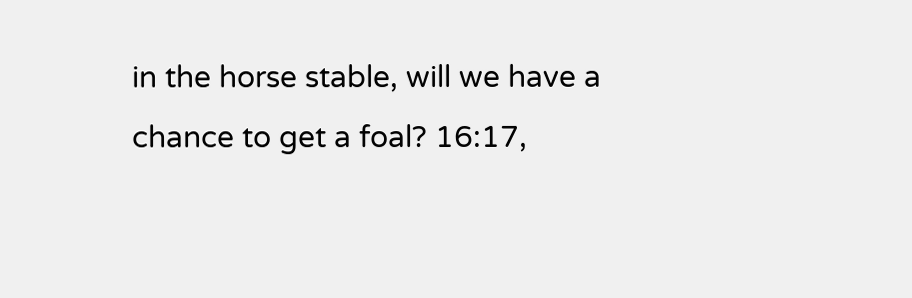in the horse stable, will we have a chance to get a foal? 16:17,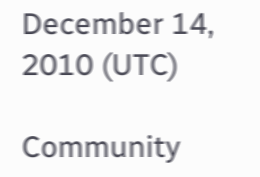December 14, 2010 (UTC)

Community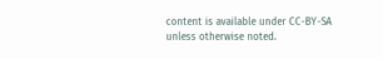content is available under CC-BY-SA unless otherwise noted.